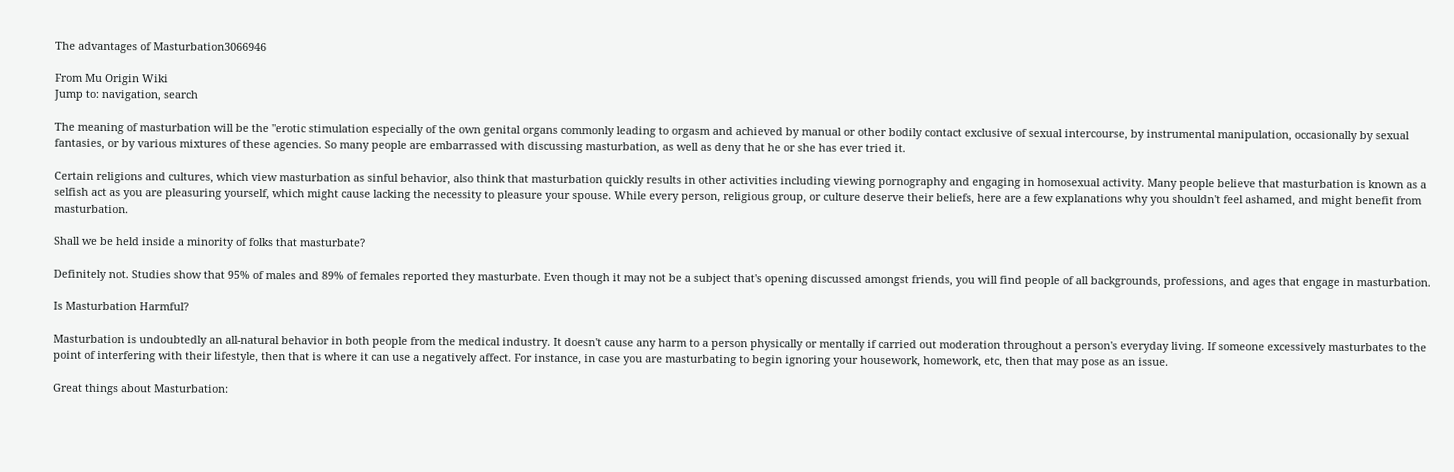The advantages of Masturbation3066946

From Mu Origin Wiki
Jump to: navigation, search

The meaning of masturbation will be the "erotic stimulation especially of the own genital organs commonly leading to orgasm and achieved by manual or other bodily contact exclusive of sexual intercourse, by instrumental manipulation, occasionally by sexual fantasies, or by various mixtures of these agencies. So many people are embarrassed with discussing masturbation, as well as deny that he or she has ever tried it.

Certain religions and cultures, which view masturbation as sinful behavior, also think that masturbation quickly results in other activities including viewing pornography and engaging in homosexual activity. Many people believe that masturbation is known as a selfish act as you are pleasuring yourself, which might cause lacking the necessity to pleasure your spouse. While every person, religious group, or culture deserve their beliefs, here are a few explanations why you shouldn't feel ashamed, and might benefit from masturbation.

Shall we be held inside a minority of folks that masturbate?

Definitely not. Studies show that 95% of males and 89% of females reported they masturbate. Even though it may not be a subject that's opening discussed amongst friends, you will find people of all backgrounds, professions, and ages that engage in masturbation.

Is Masturbation Harmful?

Masturbation is undoubtedly an all-natural behavior in both people from the medical industry. It doesn't cause any harm to a person physically or mentally if carried out moderation throughout a person's everyday living. If someone excessively masturbates to the point of interfering with their lifestyle, then that is where it can use a negatively affect. For instance, in case you are masturbating to begin ignoring your housework, homework, etc, then that may pose as an issue.

Great things about Masturbation: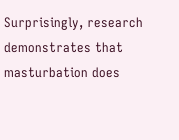Surprisingly, research demonstrates that masturbation does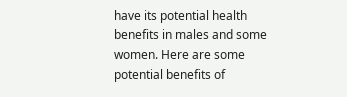have its potential health benefits in males and some women. Here are some potential benefits of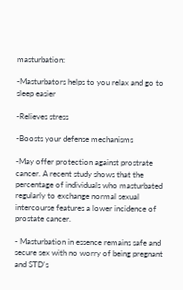masturbation:

-Masturbators helps to you relax and go to sleep easier

-Relieves stress

-Boosts your defense mechanisms

-May offer protection against prostrate cancer. A recent study shows that the percentage of individuals who masturbated regularly to exchange normal sexual intercourse features a lower incidence of prostate cancer.

- Masturbation in essence remains safe and secure sex with no worry of being pregnant and STD's